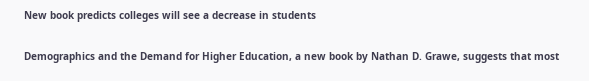New book predicts colleges will see a decrease in students

Demographics and the Demand for Higher Education, a new book by Nathan D. Grawe, suggests that most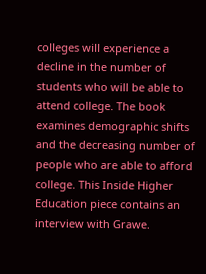colleges will experience a decline in the number of students who will be able to attend college. The book examines demographic shifts and the decreasing number of people who are able to afford college. This Inside Higher Education piece contains an interview with Grawe.